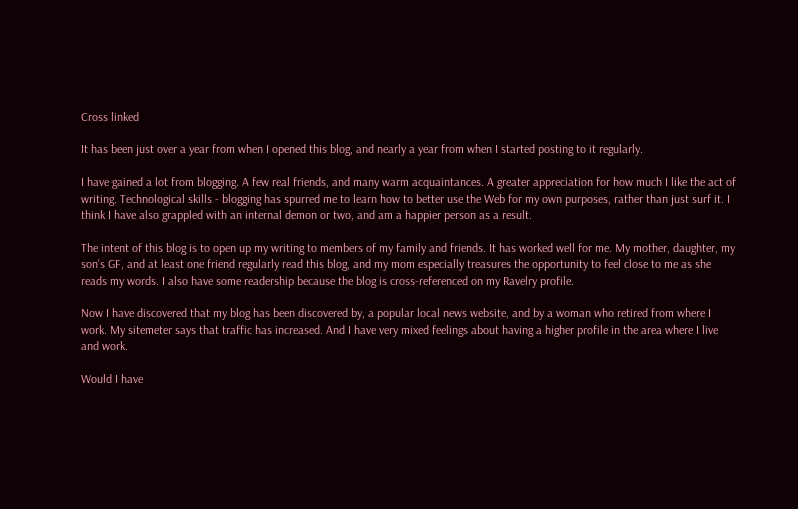Cross linked

It has been just over a year from when I opened this blog, and nearly a year from when I started posting to it regularly.

I have gained a lot from blogging. A few real friends, and many warm acquaintances. A greater appreciation for how much I like the act of writing. Technological skills - blogging has spurred me to learn how to better use the Web for my own purposes, rather than just surf it. I think I have also grappled with an internal demon or two, and am a happier person as a result.

The intent of this blog is to open up my writing to members of my family and friends. It has worked well for me. My mother, daughter, my son's GF, and at least one friend regularly read this blog, and my mom especially treasures the opportunity to feel close to me as she reads my words. I also have some readership because the blog is cross-referenced on my Ravelry profile.

Now I have discovered that my blog has been discovered by, a popular local news website, and by a woman who retired from where I work. My sitemeter says that traffic has increased. And I have very mixed feelings about having a higher profile in the area where I live and work.

Would I have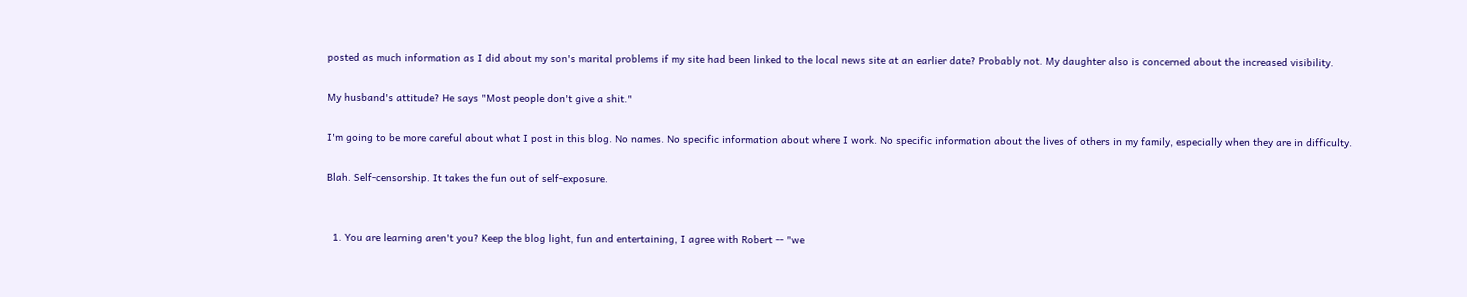posted as much information as I did about my son's marital problems if my site had been linked to the local news site at an earlier date? Probably not. My daughter also is concerned about the increased visibility.

My husband's attitude? He says "Most people don't give a shit."

I'm going to be more careful about what I post in this blog. No names. No specific information about where I work. No specific information about the lives of others in my family, especially when they are in difficulty.

Blah. Self-censorship. It takes the fun out of self-exposure.


  1. You are learning aren't you? Keep the blog light, fun and entertaining, I agree with Robert -- "we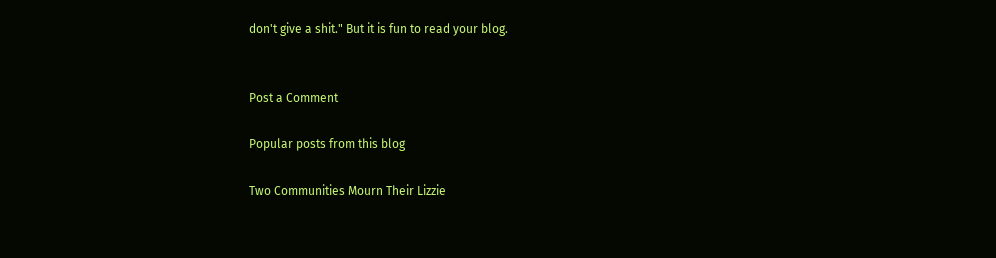don't give a shit." But it is fun to read your blog.


Post a Comment

Popular posts from this blog

Two Communities Mourn Their Lizzie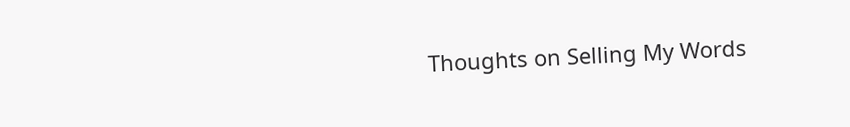Thoughts on Selling My Words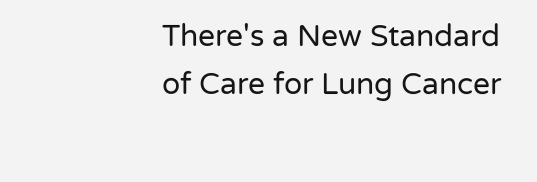There's a New Standard of Care for Lung Cancer